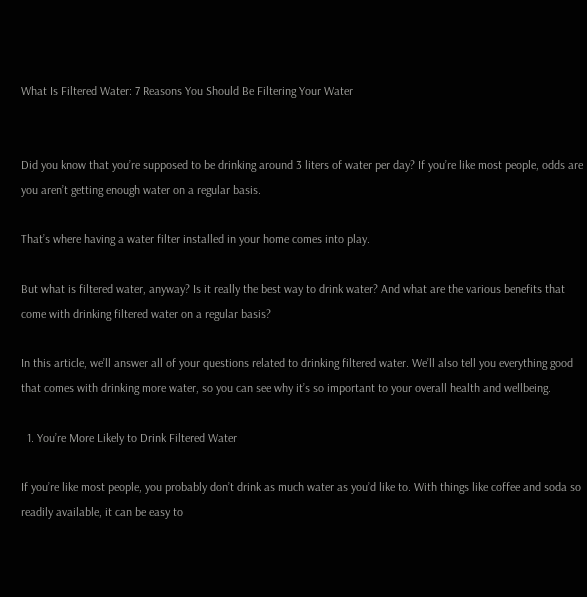What Is Filtered Water: 7 Reasons You Should Be Filtering Your Water


Did you know that you’re supposed to be drinking around 3 liters of water per day? If you’re like most people, odds are you aren’t getting enough water on a regular basis.

That’s where having a water filter installed in your home comes into play.

But what is filtered water, anyway? Is it really the best way to drink water? And what are the various benefits that come with drinking filtered water on a regular basis?

In this article, we’ll answer all of your questions related to drinking filtered water. We’ll also tell you everything good that comes with drinking more water, so you can see why it’s so important to your overall health and wellbeing.

  1. You’re More Likely to Drink Filtered Water

If you’re like most people, you probably don’t drink as much water as you’d like to. With things like coffee and soda so readily available, it can be easy to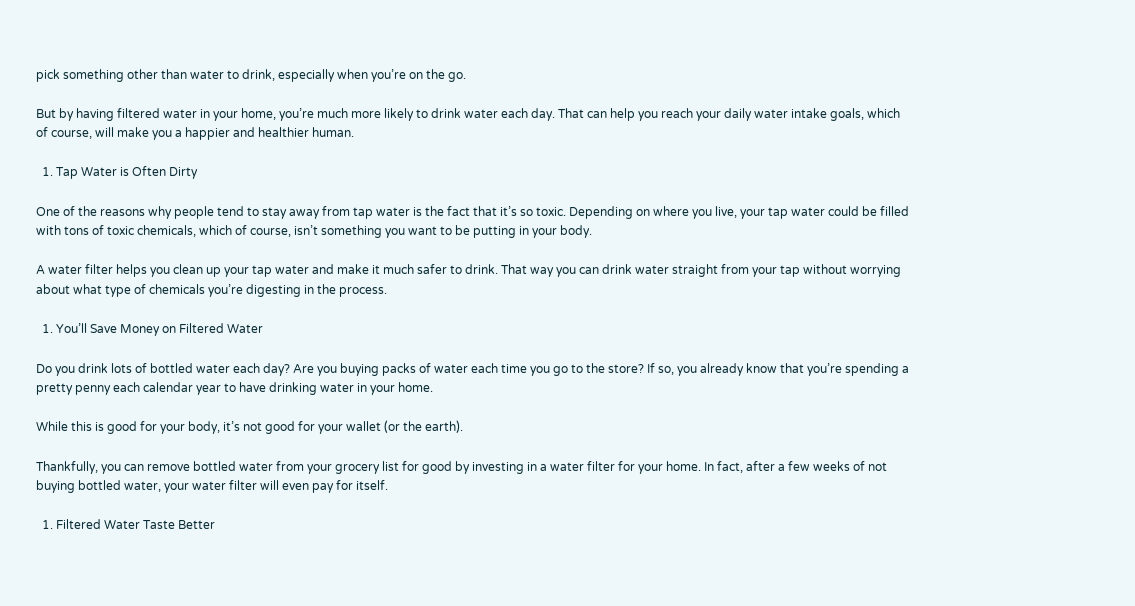pick something other than water to drink, especially when you’re on the go.

But by having filtered water in your home, you’re much more likely to drink water each day. That can help you reach your daily water intake goals, which of course, will make you a happier and healthier human.

  1. Tap Water is Often Dirty

One of the reasons why people tend to stay away from tap water is the fact that it’s so toxic. Depending on where you live, your tap water could be filled with tons of toxic chemicals, which of course, isn’t something you want to be putting in your body.

A water filter helps you clean up your tap water and make it much safer to drink. That way you can drink water straight from your tap without worrying about what type of chemicals you’re digesting in the process.

  1. You’ll Save Money on Filtered Water

Do you drink lots of bottled water each day? Are you buying packs of water each time you go to the store? If so, you already know that you’re spending a pretty penny each calendar year to have drinking water in your home.

While this is good for your body, it’s not good for your wallet (or the earth).

Thankfully, you can remove bottled water from your grocery list for good by investing in a water filter for your home. In fact, after a few weeks of not buying bottled water, your water filter will even pay for itself.

  1. Filtered Water Taste Better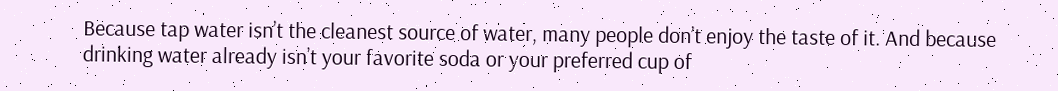Because tap water isn’t the cleanest source of water, many people don’t enjoy the taste of it. And because drinking water already isn’t your favorite soda or your preferred cup of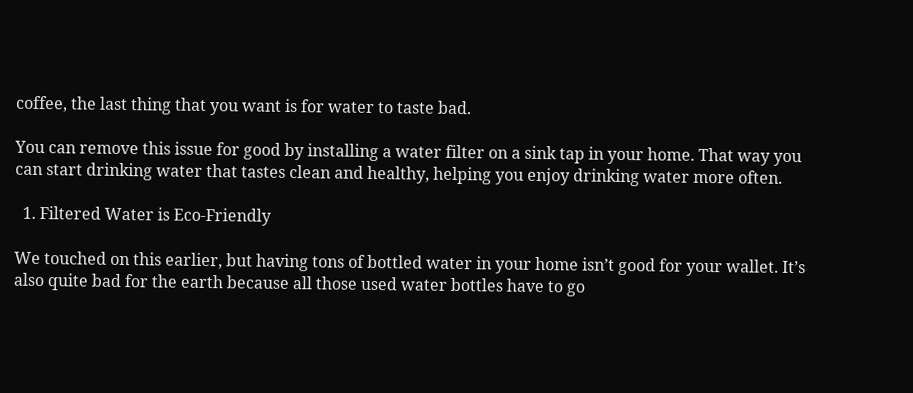coffee, the last thing that you want is for water to taste bad.

You can remove this issue for good by installing a water filter on a sink tap in your home. That way you can start drinking water that tastes clean and healthy, helping you enjoy drinking water more often.

  1. Filtered Water is Eco-Friendly

We touched on this earlier, but having tons of bottled water in your home isn’t good for your wallet. It’s also quite bad for the earth because all those used water bottles have to go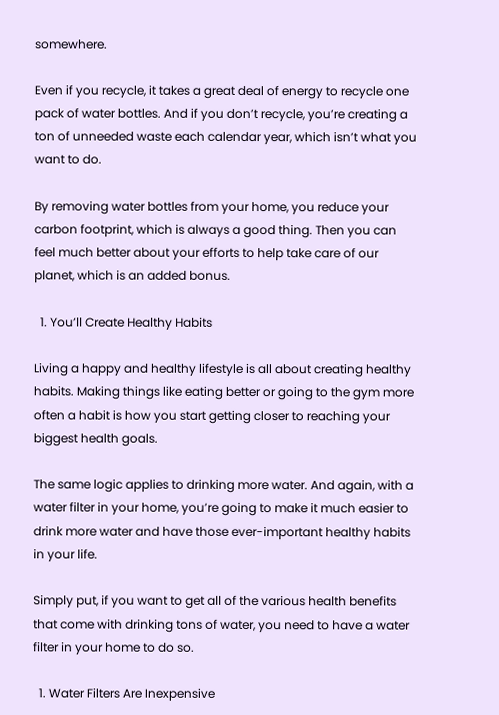somewhere.

Even if you recycle, it takes a great deal of energy to recycle one pack of water bottles. And if you don’t recycle, you’re creating a ton of unneeded waste each calendar year, which isn’t what you want to do.

By removing water bottles from your home, you reduce your carbon footprint, which is always a good thing. Then you can feel much better about your efforts to help take care of our planet, which is an added bonus.

  1. You’ll Create Healthy Habits

Living a happy and healthy lifestyle is all about creating healthy habits. Making things like eating better or going to the gym more often a habit is how you start getting closer to reaching your biggest health goals.

The same logic applies to drinking more water. And again, with a water filter in your home, you’re going to make it much easier to drink more water and have those ever-important healthy habits in your life.

Simply put, if you want to get all of the various health benefits that come with drinking tons of water, you need to have a water filter in your home to do so.

  1. Water Filters Are Inexpensive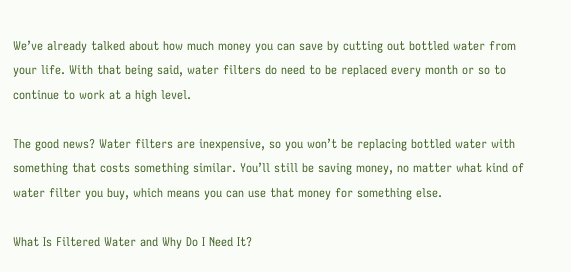We’ve already talked about how much money you can save by cutting out bottled water from your life. With that being said, water filters do need to be replaced every month or so to continue to work at a high level.

The good news? Water filters are inexpensive, so you won’t be replacing bottled water with something that costs something similar. You’ll still be saving money, no matter what kind of water filter you buy, which means you can use that money for something else.

What Is Filtered Water and Why Do I Need It?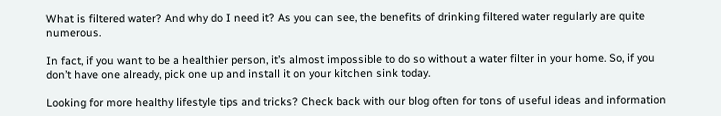What is filtered water? And why do I need it? As you can see, the benefits of drinking filtered water regularly are quite numerous.

In fact, if you want to be a healthier person, it’s almost impossible to do so without a water filter in your home. So, if you don’t have one already, pick one up and install it on your kitchen sink today.

Looking for more healthy lifestyle tips and tricks? Check back with our blog often for tons of useful ideas and information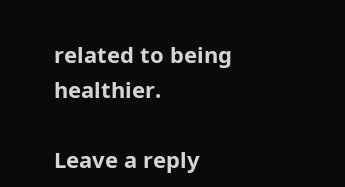related to being healthier.

Leave a reply